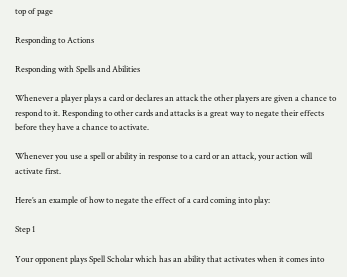top of page

Responding to Actions

Responding with Spells and Abilities

Whenever a player plays a card or declares an attack the other players are given a chance to respond to it. Responding to other cards and attacks is a great way to negate their effects before they have a chance to activate.

Whenever you use a spell or ability in response to a card or an attack, your action will activate first.

Here’s an example of how to negate the effect of a card coming into play:

Step 1

Your opponent plays Spell Scholar which has an ability that activates when it comes into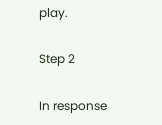play.

Step 2

In response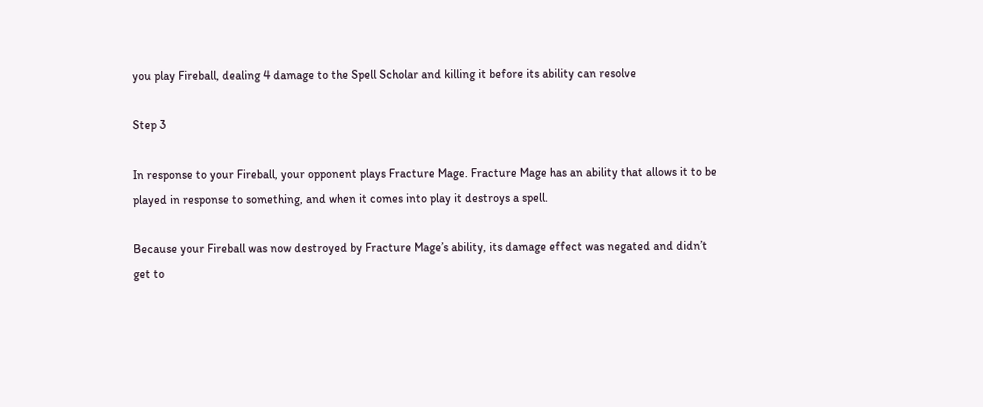you play Fireball, dealing 4 damage to the Spell Scholar and killing it before its ability can resolve

Step 3

In response to your Fireball, your opponent plays Fracture Mage. Fracture Mage has an ability that allows it to be played in response to something, and when it comes into play it destroys a spell.

Because your Fireball was now destroyed by Fracture Mage’s ability, its damage effect was negated and didn’t get to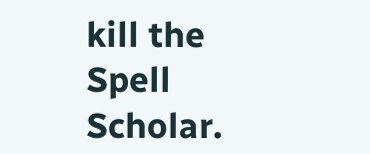kill the Spell Scholar.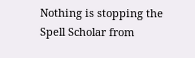Nothing is stopping the Spell Scholar from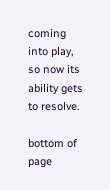coming into play, so now its ability gets to resolve.

bottom of page